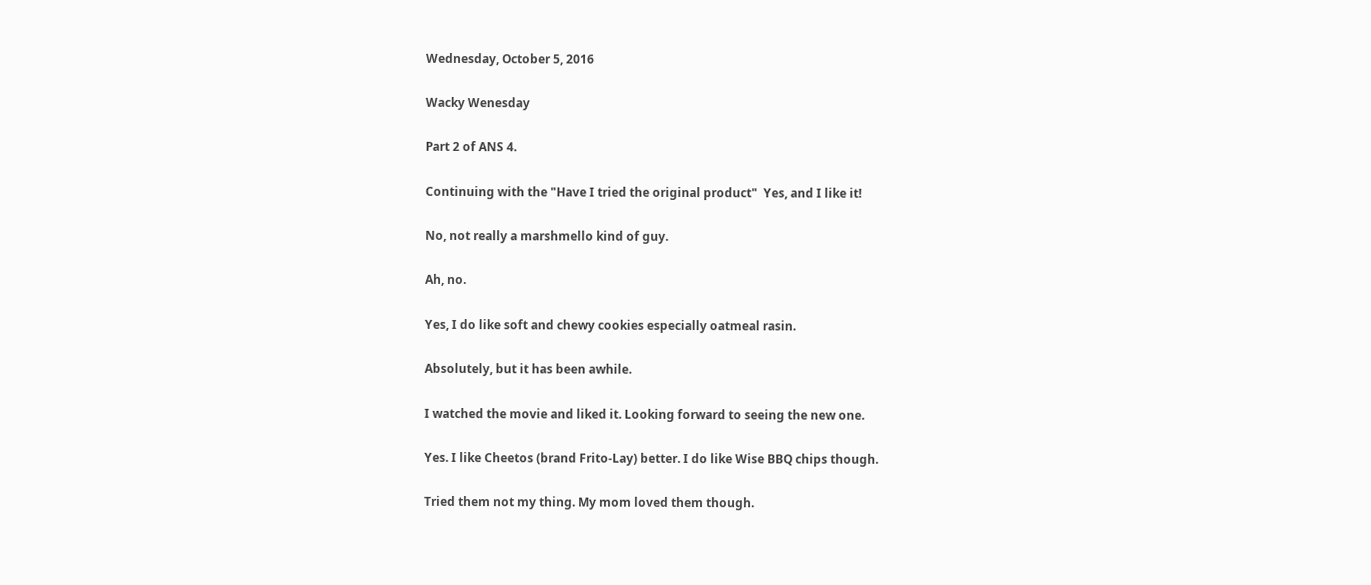Wednesday, October 5, 2016

Wacky Wenesday

Part 2 of ANS 4.

Continuing with the "Have I tried the original product"  Yes, and I like it!

No, not really a marshmello kind of guy.

Ah, no.

Yes, I do like soft and chewy cookies especially oatmeal rasin.

Absolutely, but it has been awhile.

I watched the movie and liked it. Looking forward to seeing the new one.

Yes. I like Cheetos (brand Frito-Lay) better. I do like Wise BBQ chips though.

Tried them not my thing. My mom loved them though.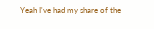Yeah I've had my share of the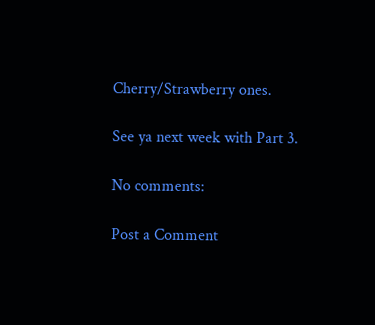Cherry/Strawberry ones.

See ya next week with Part 3.

No comments:

Post a Comment